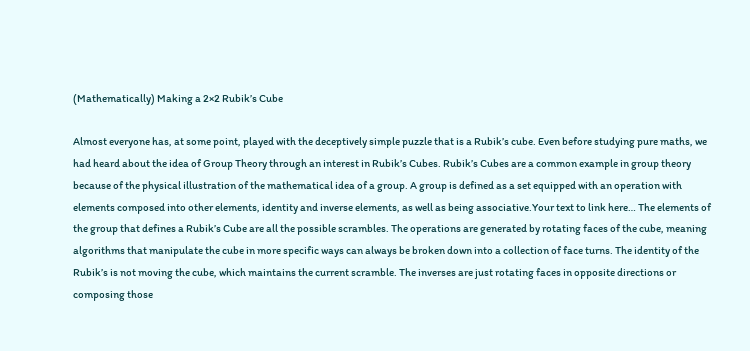(Mathematically) Making a 2×2 Rubik’s Cube

Almost everyone has, at some point, played with the deceptively simple puzzle that is a Rubik’s cube. Even before studying pure maths, we had heard about the idea of Group Theory through an interest in Rubik’s Cubes. Rubik’s Cubes are a common example in group theory because of the physical illustration of the mathematical idea of a group. A group is defined as a set equipped with an operation with elements composed into other elements, identity and inverse elements, as well as being associative.Your text to link here… The elements of the group that defines a Rubik’s Cube are all the possible scrambles. The operations are generated by rotating faces of the cube, meaning algorithms that manipulate the cube in more specific ways can always be broken down into a collection of face turns. The identity of the Rubik’s is not moving the cube, which maintains the current scramble. The inverses are just rotating faces in opposite directions or composing those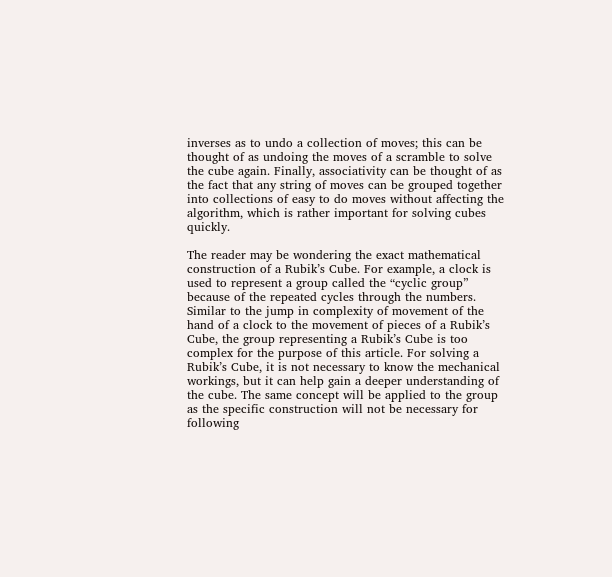inverses as to undo a collection of moves; this can be thought of as undoing the moves of a scramble to solve the cube again. Finally, associativity can be thought of as the fact that any string of moves can be grouped together into collections of easy to do moves without affecting the algorithm, which is rather important for solving cubes quickly.

The reader may be wondering the exact mathematical construction of a Rubik’s Cube. For example, a clock is used to represent a group called the “cyclic group” because of the repeated cycles through the numbers. Similar to the jump in complexity of movement of the hand of a clock to the movement of pieces of a Rubik’s Cube, the group representing a Rubik’s Cube is too complex for the purpose of this article. For solving a Rubik’s Cube, it is not necessary to know the mechanical workings, but it can help gain a deeper understanding of the cube. The same concept will be applied to the group as the specific construction will not be necessary for following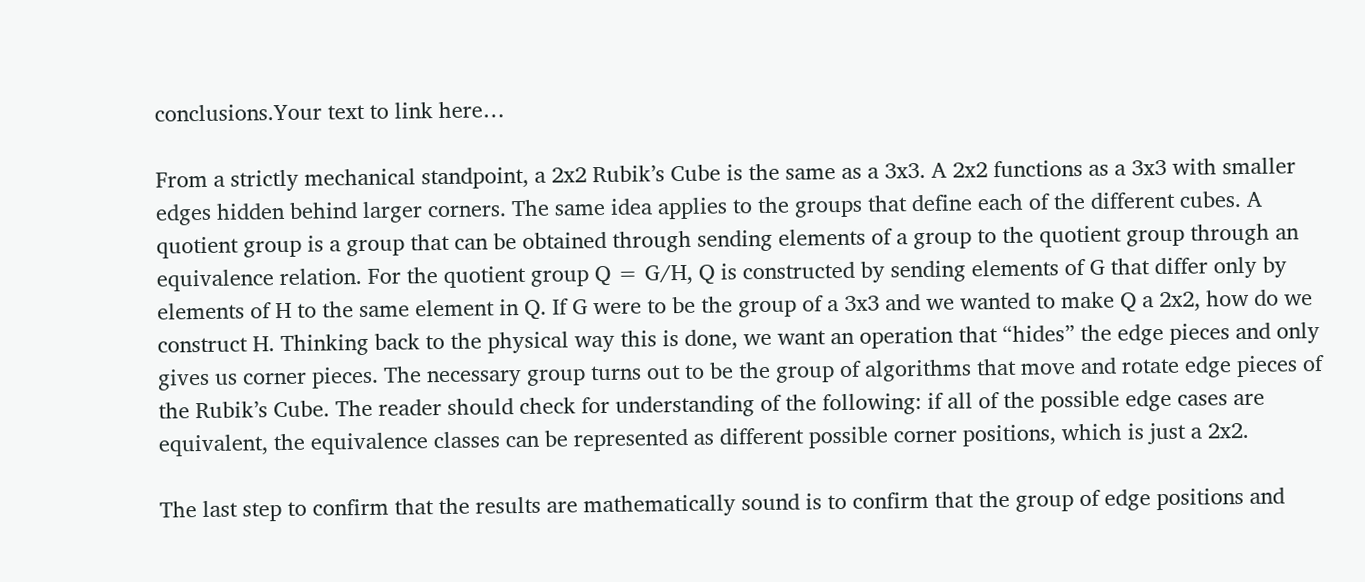conclusions.Your text to link here…

From a strictly mechanical standpoint, a 2x2 Rubik’s Cube is the same as a 3x3. A 2x2 functions as a 3x3 with smaller edges hidden behind larger corners. The same idea applies to the groups that define each of the different cubes. A quotient group is a group that can be obtained through sending elements of a group to the quotient group through an equivalence relation. For the quotient group Q = G/H, Q is constructed by sending elements of G that differ only by elements of H to the same element in Q. If G were to be the group of a 3x3 and we wanted to make Q a 2x2, how do we construct H. Thinking back to the physical way this is done, we want an operation that “hides” the edge pieces and only gives us corner pieces. The necessary group turns out to be the group of algorithms that move and rotate edge pieces of the Rubik’s Cube. The reader should check for understanding of the following: if all of the possible edge cases are equivalent, the equivalence classes can be represented as different possible corner positions, which is just a 2x2.

The last step to confirm that the results are mathematically sound is to confirm that the group of edge positions and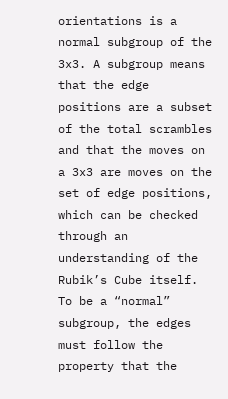orientations is a normal subgroup of the 3x3. A subgroup means that the edge positions are a subset of the total scrambles and that the moves on a 3x3 are moves on the set of edge positions, which can be checked through an understanding of the Rubik’s Cube itself. To be a “normal” subgroup, the edges must follow the property that the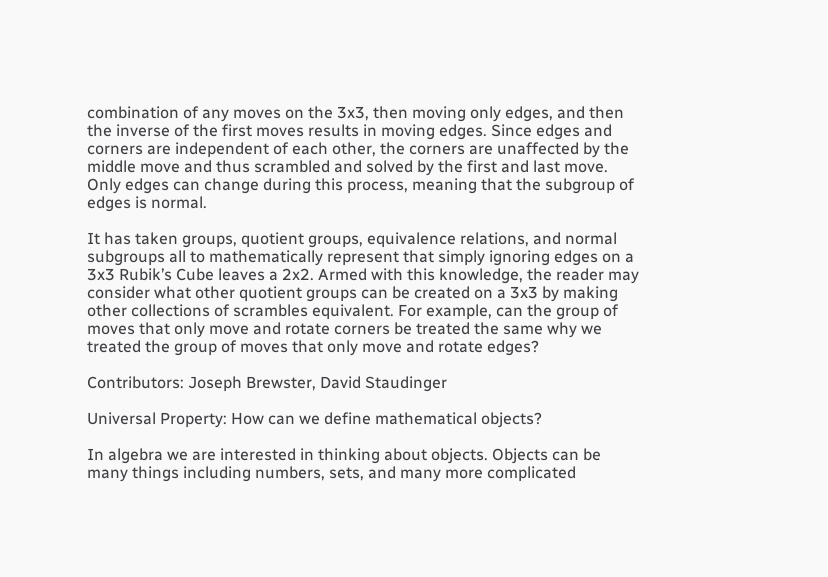combination of any moves on the 3x3, then moving only edges, and then the inverse of the first moves results in moving edges. Since edges and corners are independent of each other, the corners are unaffected by the middle move and thus scrambled and solved by the first and last move. Only edges can change during this process, meaning that the subgroup of edges is normal.

It has taken groups, quotient groups, equivalence relations, and normal subgroups all to mathematically represent that simply ignoring edges on a 3x3 Rubik’s Cube leaves a 2x2. Armed with this knowledge, the reader may consider what other quotient groups can be created on a 3x3 by making other collections of scrambles equivalent. For example, can the group of moves that only move and rotate corners be treated the same why we treated the group of moves that only move and rotate edges?

Contributors: Joseph Brewster, David Staudinger

Universal Property: How can we define mathematical objects?

In algebra we are interested in thinking about objects. Objects can be many things including numbers, sets, and many more complicated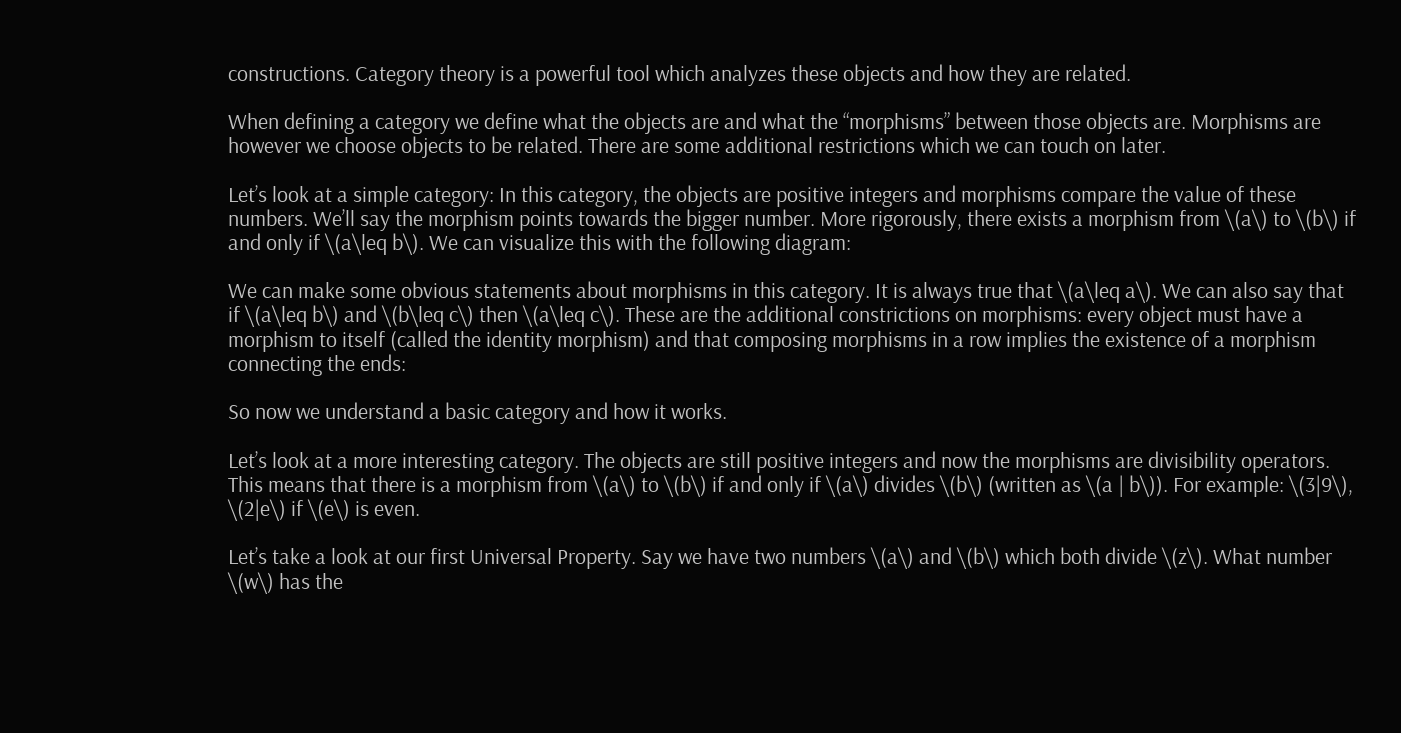constructions. Category theory is a powerful tool which analyzes these objects and how they are related.

When defining a category we define what the objects are and what the “morphisms” between those objects are. Morphisms are however we choose objects to be related. There are some additional restrictions which we can touch on later.

Let’s look at a simple category: In this category, the objects are positive integers and morphisms compare the value of these numbers. We’ll say the morphism points towards the bigger number. More rigorously, there exists a morphism from \(a\) to \(b\) if and only if \(a\leq b\). We can visualize this with the following diagram:

We can make some obvious statements about morphisms in this category. It is always true that \(a\leq a\). We can also say that if \(a\leq b\) and \(b\leq c\) then \(a\leq c\). These are the additional constrictions on morphisms: every object must have a morphism to itself (called the identity morphism) and that composing morphisms in a row implies the existence of a morphism connecting the ends:

So now we understand a basic category and how it works.

Let’s look at a more interesting category. The objects are still positive integers and now the morphisms are divisibility operators. This means that there is a morphism from \(a\) to \(b\) if and only if \(a\) divides \(b\) (written as \(a | b\)). For example: \(3|9\), \(2|e\) if \(e\) is even.

Let’s take a look at our first Universal Property. Say we have two numbers \(a\) and \(b\) which both divide \(z\). What number \(w\) has the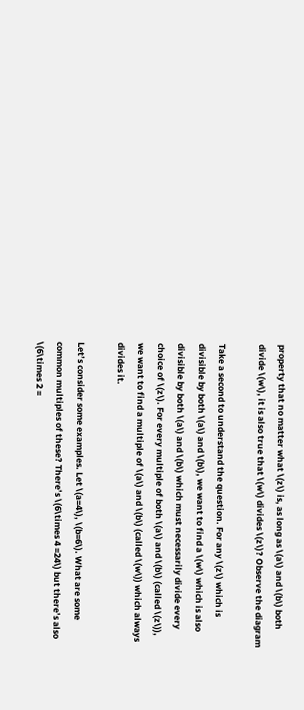property that no matter what \(z\) is, as long as \(a\) and \(b\) both divide \(w\), it is also true that \(w\) divides \(z\)? Observe the diagram

Take a second to understand the question. For any \(z\) which is divisible by both \(a\) and \(b\), we want to find a \(w\) which is also divisible by both \(a\) and \(b\) which must necessarily divide every choice of \(z\). For every multiple of both \(a\) and \(b\) (called \(z\)), we want to find a multiple of \(a\) and \(b\) (called \(w\)) which always divides it.

Let’s consider some examples. Let \(a=4\), \(b=6\). What are some common multiples of these? There’s \(6\times 4 =24\) but there’s also \(6\times 2 =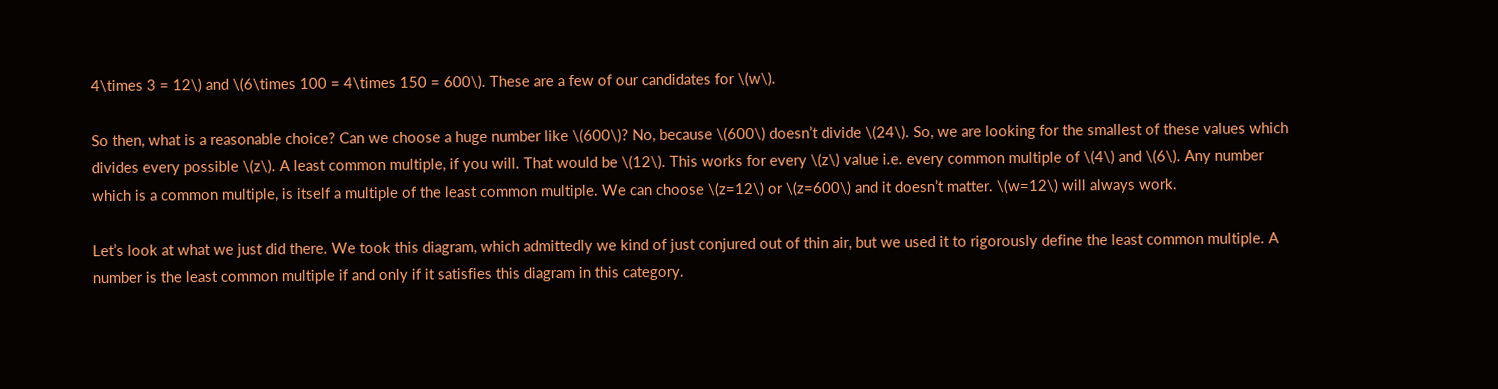4\times 3 = 12\) and \(6\times 100 = 4\times 150 = 600\). These are a few of our candidates for \(w\).

So then, what is a reasonable choice? Can we choose a huge number like \(600\)? No, because \(600\) doesn’t divide \(24\). So, we are looking for the smallest of these values which divides every possible \(z\). A least common multiple, if you will. That would be \(12\). This works for every \(z\) value i.e. every common multiple of \(4\) and \(6\). Any number which is a common multiple, is itself a multiple of the least common multiple. We can choose \(z=12\) or \(z=600\) and it doesn’t matter. \(w=12\) will always work.

Let’s look at what we just did there. We took this diagram, which admittedly we kind of just conjured out of thin air, but we used it to rigorously define the least common multiple. A number is the least common multiple if and only if it satisfies this diagram in this category.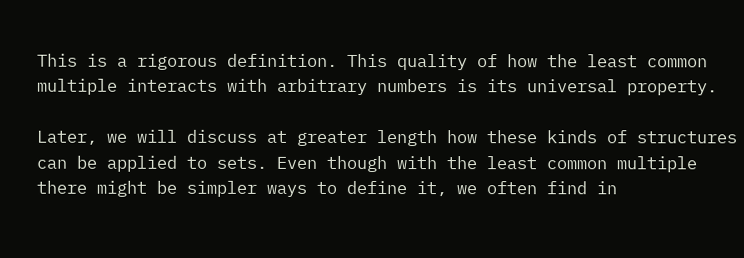This is a rigorous definition. This quality of how the least common multiple interacts with arbitrary numbers is its universal property.

Later, we will discuss at greater length how these kinds of structures can be applied to sets. Even though with the least common multiple there might be simpler ways to define it, we often find in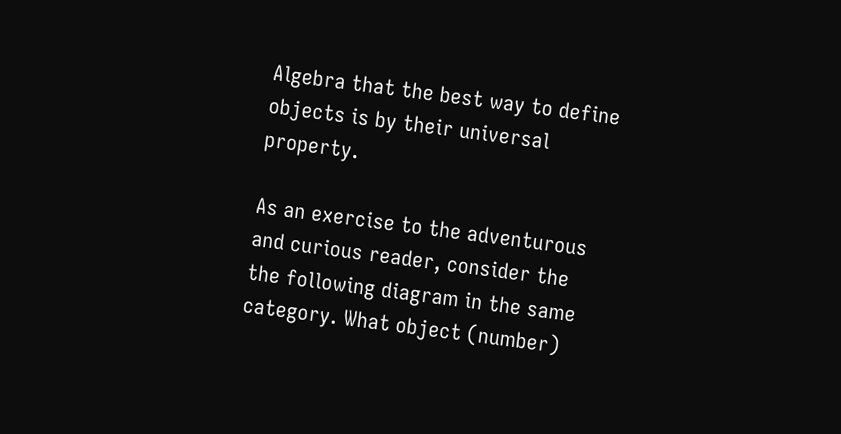Algebra that the best way to define objects is by their universal property.

As an exercise to the adventurous and curious reader, consider the the following diagram in the same category. What object (number)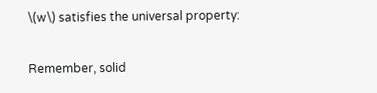\(w\) satisfies the universal property:

Remember, solid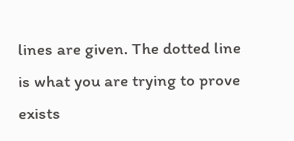lines are given. The dotted line is what you are trying to prove exists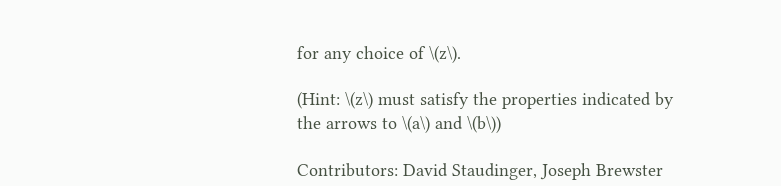for any choice of \(z\).

(Hint: \(z\) must satisfy the properties indicated by the arrows to \(a\) and \(b\))

Contributors: David Staudinger, Joseph Brewster